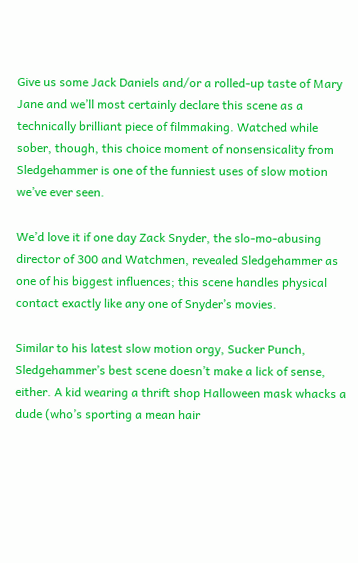Give us some Jack Daniels and/or a rolled-up taste of Mary Jane and we’ll most certainly declare this scene as a technically brilliant piece of filmmaking. Watched while sober, though, this choice moment of nonsensicality from Sledgehammer is one of the funniest uses of slow motion we’ve ever seen.

We’d love it if one day Zack Snyder, the slo-mo-abusing director of 300 and Watchmen, revealed Sledgehammer as one of his biggest influences; this scene handles physical contact exactly like any one of Snyder’s movies.

Similar to his latest slow motion orgy, Sucker Punch, Sledgehammer’s best scene doesn’t make a lick of sense, either. A kid wearing a thrift shop Halloween mask whacks a dude (who’s sporting a mean hair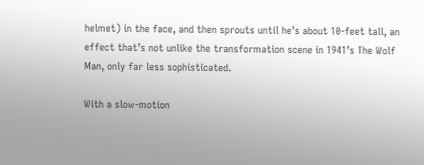helmet) in the face, and then sprouts until he’s about 10-feet tall, an effect that’s not unlike the transformation scene in 1941’s The Wolf Man, only far less sophisticated.

With a slow-motion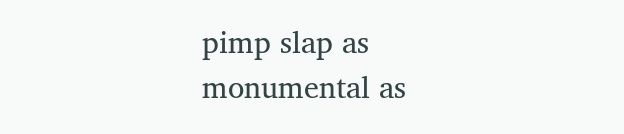pimp slap as monumental as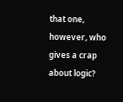that one, however, who gives a crap about logic?